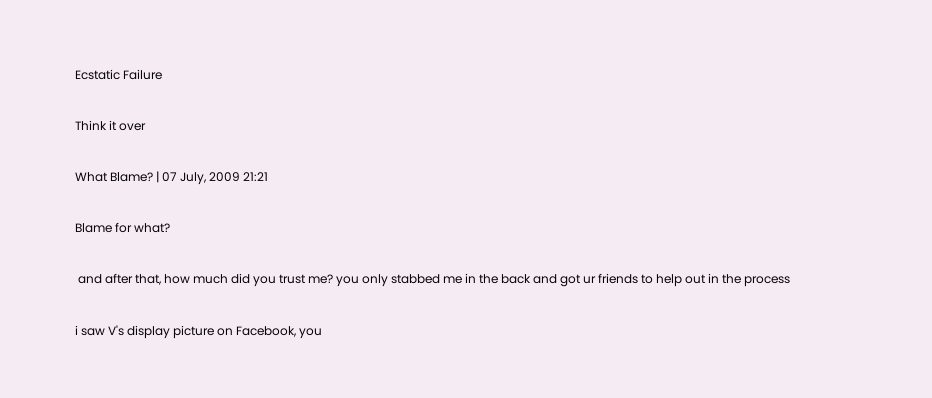Ecstatic Failure

Think it over

What Blame? | 07 July, 2009 21:21

Blame for what?

 and after that, how much did you trust me? you only stabbed me in the back and got ur friends to help out in the process

i saw V's display picture on Facebook, you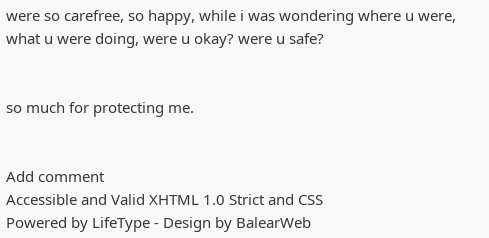were so carefree, so happy, while i was wondering where u were, what u were doing, were u okay? were u safe?


so much for protecting me.


Add comment
Accessible and Valid XHTML 1.0 Strict and CSS
Powered by LifeType - Design by BalearWeb